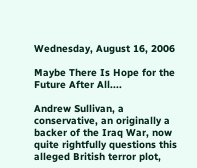Wednesday, August 16, 2006

Maybe There Is Hope for the Future After All....

Andrew Sullivan, a conservative, an originally a backer of the Iraq War, now quite rightfully questions this alleged British terror plot,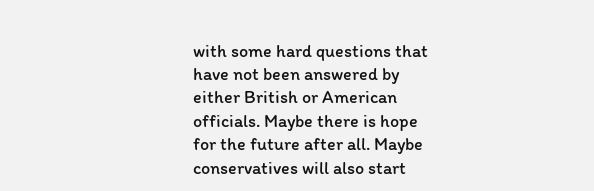with some hard questions that have not been answered by either British or American officials. Maybe there is hope for the future after all. Maybe conservatives will also start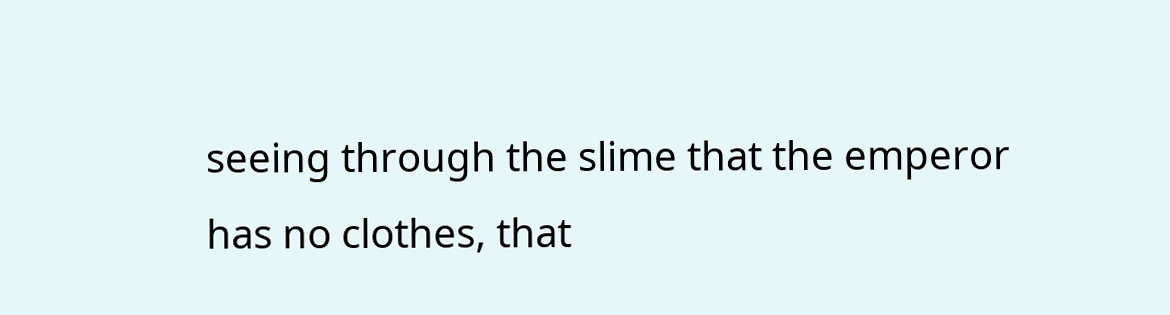seeing through the slime that the emperor has no clothes, that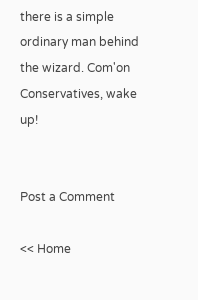there is a simple ordinary man behind the wizard. Com'on Conservatives, wake up!


Post a Comment

<< Home